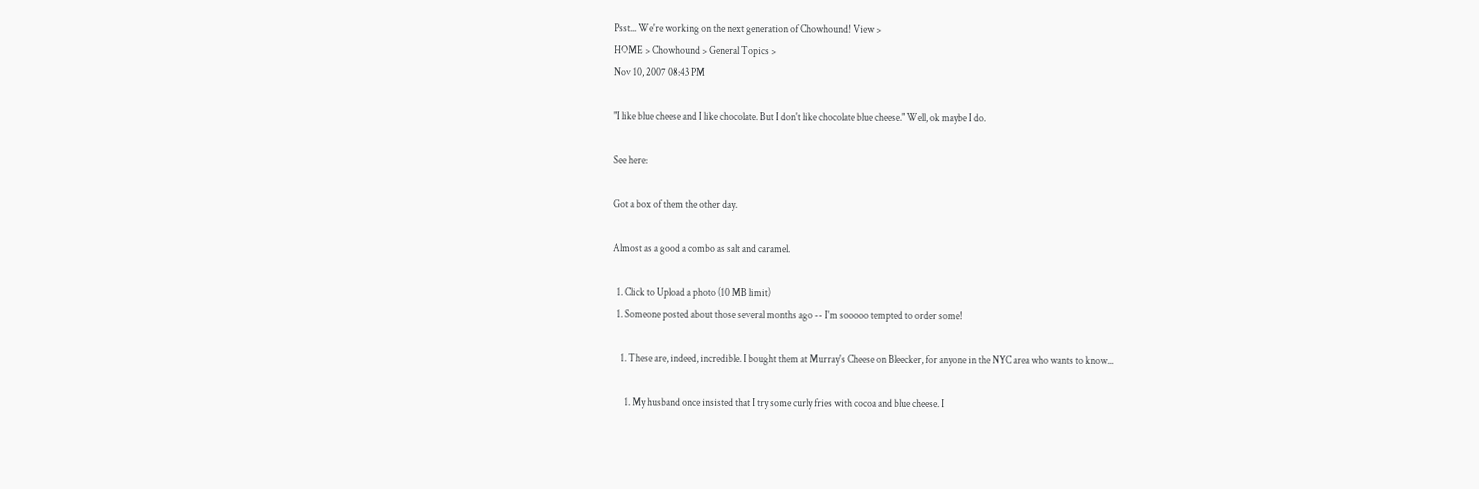Psst... We're working on the next generation of Chowhound! View >
HOME > Chowhound > General Topics >
Nov 10, 2007 08:43 PM

"I like blue cheese and I like chocolate. But I don't like chocolate blue cheese." Well, ok maybe I do.

See here:

Got a box of them the other day.

Almost as a good a combo as salt and caramel.

  1. Click to Upload a photo (10 MB limit)
  1. Someone posted about those several months ago -- I'm sooooo tempted to order some!

    1. These are, indeed, incredible. I bought them at Murray's Cheese on Bleecker, for anyone in the NYC area who wants to know...

      1. My husband once insisted that I try some curly fries with cocoa and blue cheese. I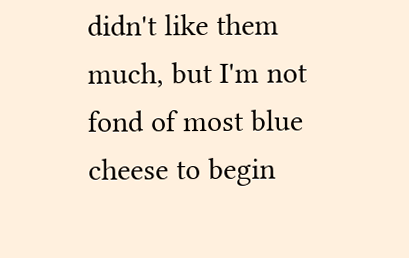didn't like them much, but I'm not fond of most blue cheese to begin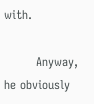with.

        Anyway, he obviously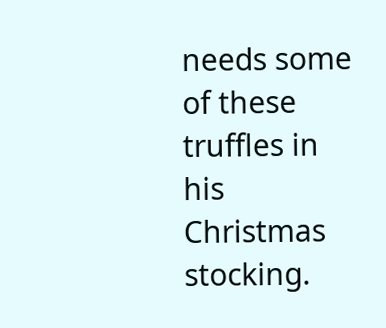needs some of these truffles in his Christmas stocking.